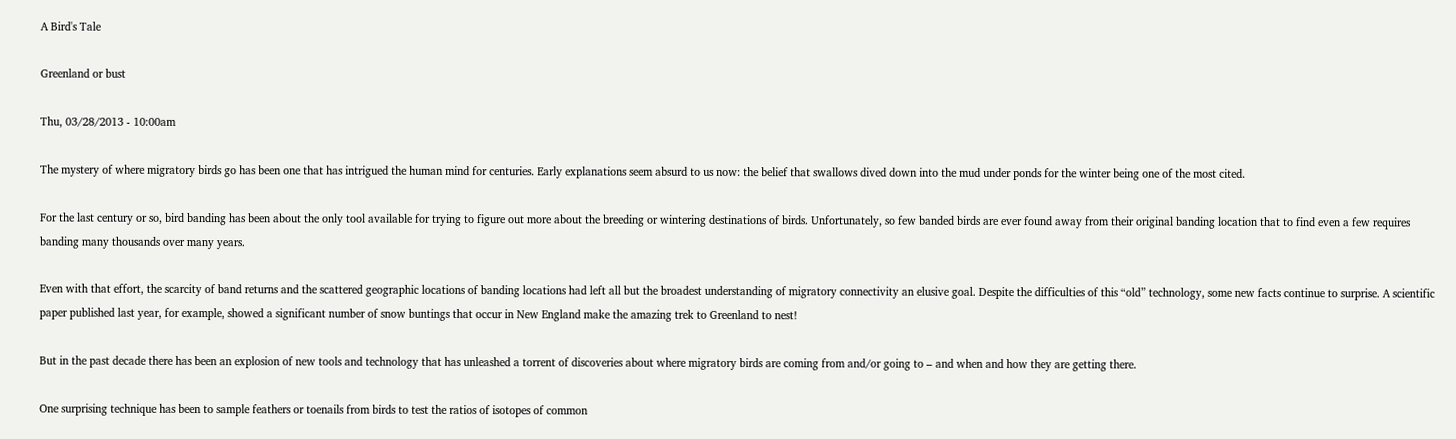A Bird's Tale

Greenland or bust

Thu, 03/28/2013 - 10:00am

The mystery of where migratory birds go has been one that has intrigued the human mind for centuries. Early explanations seem absurd to us now: the belief that swallows dived down into the mud under ponds for the winter being one of the most cited.

For the last century or so, bird banding has been about the only tool available for trying to figure out more about the breeding or wintering destinations of birds. Unfortunately, so few banded birds are ever found away from their original banding location that to find even a few requires banding many thousands over many years.

Even with that effort, the scarcity of band returns and the scattered geographic locations of banding locations had left all but the broadest understanding of migratory connectivity an elusive goal. Despite the difficulties of this “old” technology, some new facts continue to surprise. A scientific paper published last year, for example, showed a significant number of snow buntings that occur in New England make the amazing trek to Greenland to nest!

But in the past decade there has been an explosion of new tools and technology that has unleashed a torrent of discoveries about where migratory birds are coming from and/or going to – and when and how they are getting there.

One surprising technique has been to sample feathers or toenails from birds to test the ratios of isotopes of common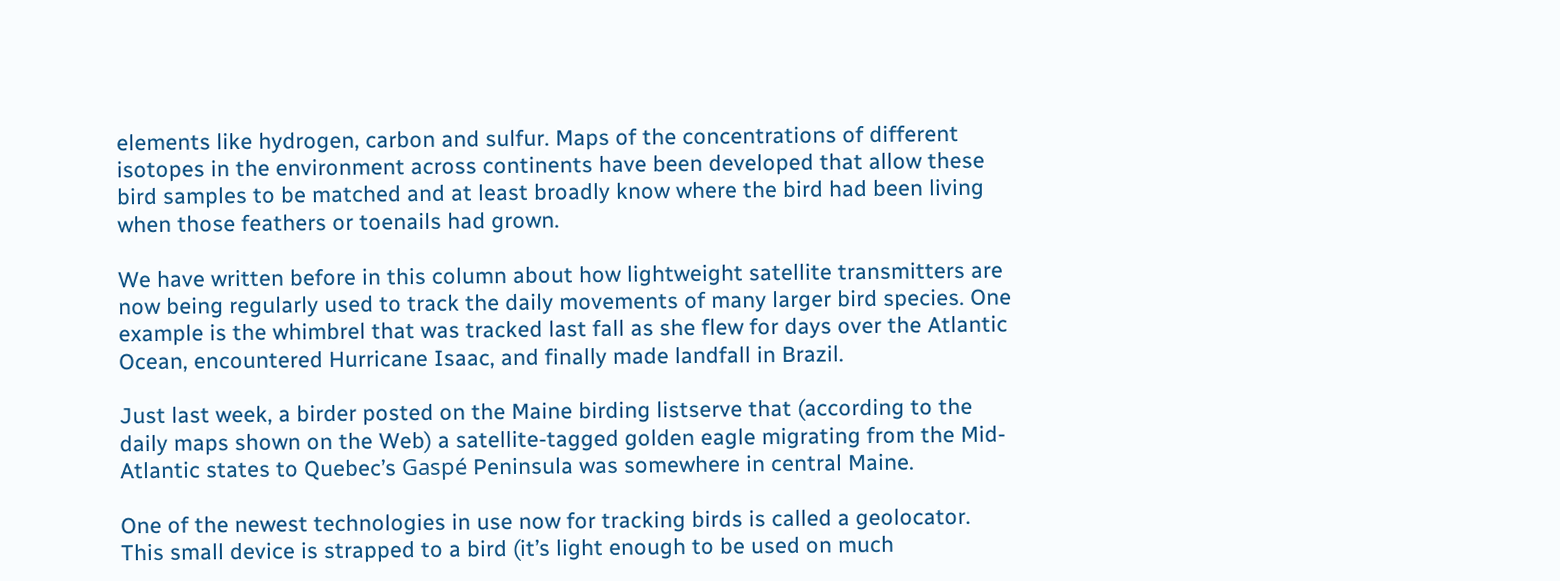elements like hydrogen, carbon and sulfur. Maps of the concentrations of different isotopes in the environment across continents have been developed that allow these bird samples to be matched and at least broadly know where the bird had been living when those feathers or toenails had grown.

We have written before in this column about how lightweight satellite transmitters are now being regularly used to track the daily movements of many larger bird species. One example is the whimbrel that was tracked last fall as she flew for days over the Atlantic Ocean, encountered Hurricane Isaac, and finally made landfall in Brazil.

Just last week, a birder posted on the Maine birding listserve that (according to the daily maps shown on the Web) a satellite-tagged golden eagle migrating from the Mid-Atlantic states to Quebec’s Gaspé Peninsula was somewhere in central Maine.

One of the newest technologies in use now for tracking birds is called a geolocator. This small device is strapped to a bird (it’s light enough to be used on much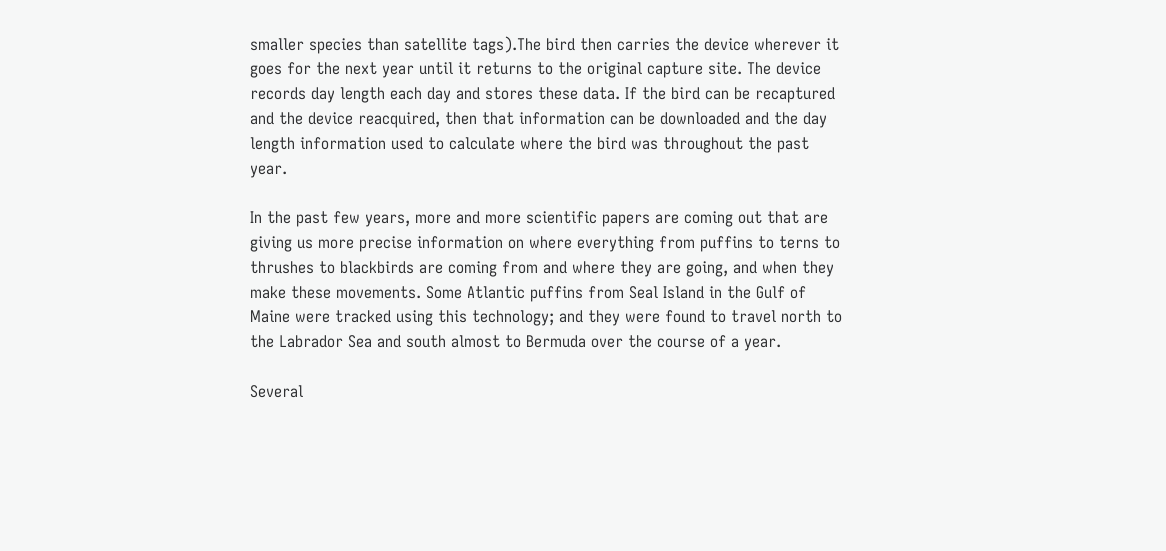smaller species than satellite tags).The bird then carries the device wherever it goes for the next year until it returns to the original capture site. The device records day length each day and stores these data. If the bird can be recaptured and the device reacquired, then that information can be downloaded and the day length information used to calculate where the bird was throughout the past year.

In the past few years, more and more scientific papers are coming out that are giving us more precise information on where everything from puffins to terns to thrushes to blackbirds are coming from and where they are going, and when they make these movements. Some Atlantic puffins from Seal Island in the Gulf of Maine were tracked using this technology; and they were found to travel north to the Labrador Sea and south almost to Bermuda over the course of a year.

Several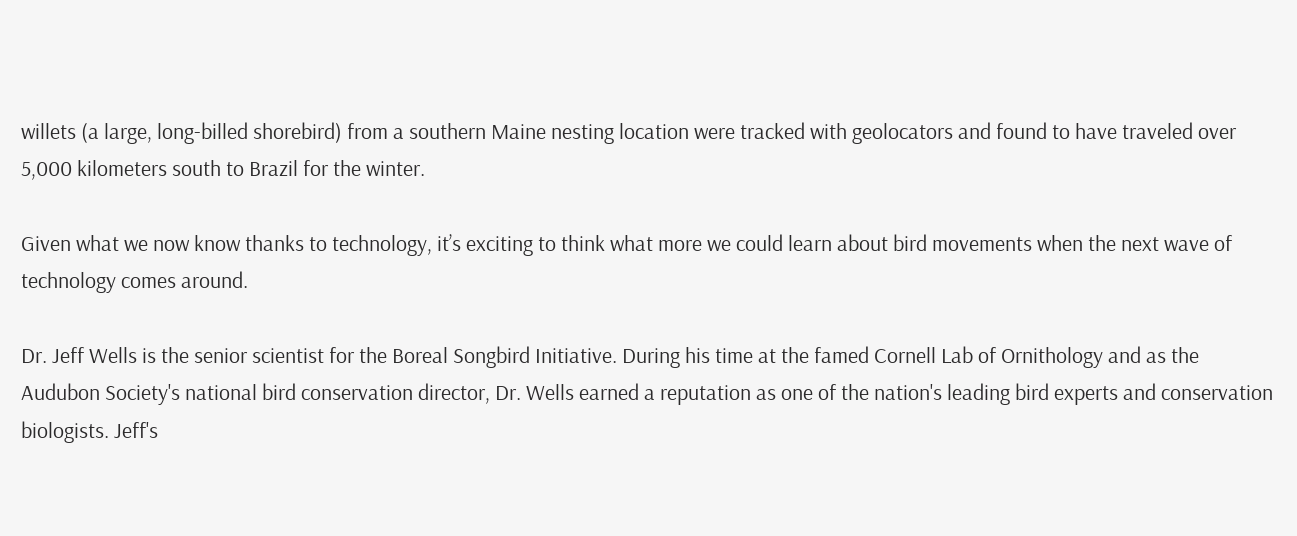willets (a large, long-billed shorebird) from a southern Maine nesting location were tracked with geolocators and found to have traveled over 5,000 kilometers south to Brazil for the winter.

Given what we now know thanks to technology, it’s exciting to think what more we could learn about bird movements when the next wave of technology comes around.

Dr. Jeff Wells is the senior scientist for the Boreal Songbird Initiative. During his time at the famed Cornell Lab of Ornithology and as the Audubon Society's national bird conservation director, Dr. Wells earned a reputation as one of the nation's leading bird experts and conservation biologists. Jeff's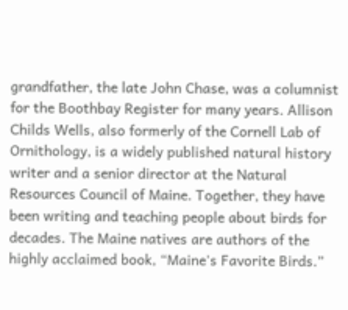grandfather, the late John Chase, was a columnist for the Boothbay Register for many years. Allison Childs Wells, also formerly of the Cornell Lab of Ornithology, is a widely published natural history writer and a senior director at the Natural Resources Council of Maine. Together, they have been writing and teaching people about birds for decades. The Maine natives are authors of the highly acclaimed book, “Maine's Favorite Birds.”